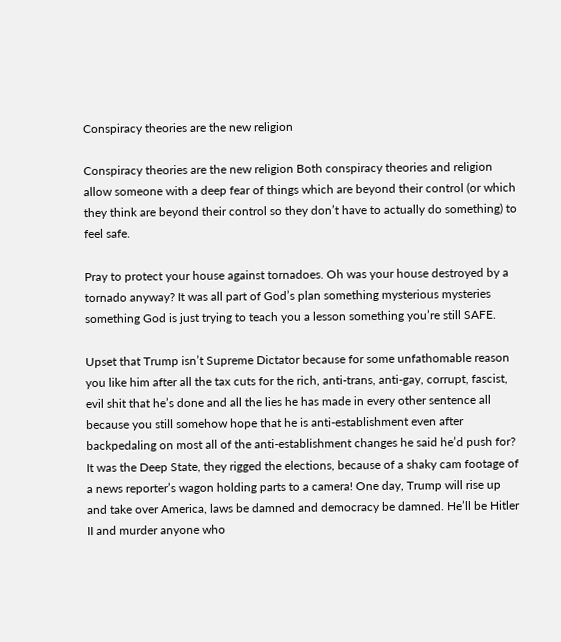Conspiracy theories are the new religion

Conspiracy theories are the new religion Both conspiracy theories and religion allow someone with a deep fear of things which are beyond their control (or which they think are beyond their control so they don’t have to actually do something) to feel safe.

Pray to protect your house against tornadoes. Oh was your house destroyed by a tornado anyway? It was all part of God’s plan something mysterious mysteries something God is just trying to teach you a lesson something you’re still SAFE.

Upset that Trump isn’t Supreme Dictator because for some unfathomable reason you like him after all the tax cuts for the rich, anti-trans, anti-gay, corrupt, fascist, evil shit that he’s done and all the lies he has made in every other sentence all because you still somehow hope that he is anti-establishment even after backpedaling on most all of the anti-establishment changes he said he’d push for? It was the Deep State, they rigged the elections, because of a shaky cam footage of a news reporter’s wagon holding parts to a camera! One day, Trump will rise up and take over America, laws be damned and democracy be damned. He’ll be Hitler II and murder anyone who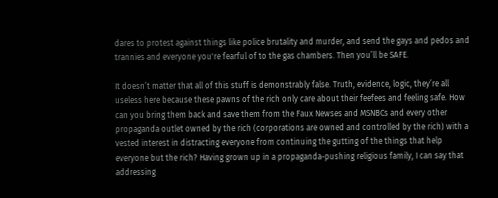dares to protest against things like police brutality and murder, and send the gays and pedos and trannies and everyone you're fearful of to the gas chambers. Then you’ll be SAFE.

It doesn’t matter that all of this stuff is demonstrably false. Truth, evidence, logic, they’re all useless here because these pawns of the rich only care about their feefees and feeling safe. How can you bring them back and save them from the Faux Newses and MSNBCs and every other propaganda outlet owned by the rich (corporations are owned and controlled by the rich) with a vested interest in distracting everyone from continuing the gutting of the things that help everyone but the rich? Having grown up in a propaganda-pushing religious family, I can say that addressing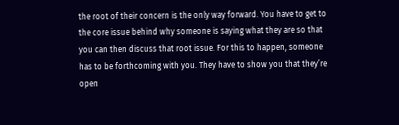the root of their concern is the only way forward. You have to get to the core issue behind why someone is saying what they are so that you can then discuss that root issue. For this to happen, someone has to be forthcoming with you. They have to show you that they’re open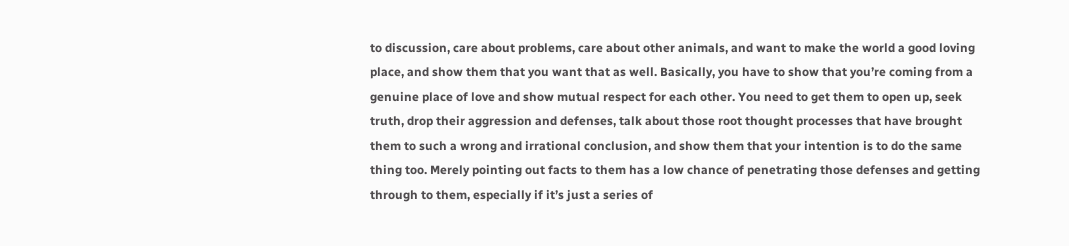to discussion, care about problems, care about other animals, and want to make the world a good loving place, and show them that you want that as well. Basically, you have to show that you’re coming from a genuine place of love and show mutual respect for each other. You need to get them to open up, seek truth, drop their aggression and defenses, talk about those root thought processes that have brought them to such a wrong and irrational conclusion, and show them that your intention is to do the same thing too. Merely pointing out facts to them has a low chance of penetrating those defenses and getting through to them, especially if it’s just a series of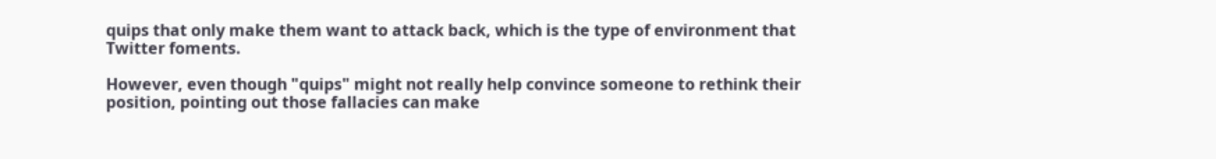quips that only make them want to attack back, which is the type of environment that Twitter foments.

However, even though "quips" might not really help convince someone to rethink their position, pointing out those fallacies can make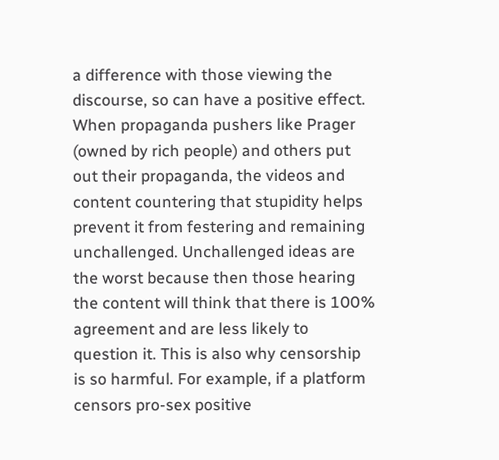a difference with those viewing the discourse, so can have a positive effect. When propaganda pushers like Prager (owned by rich people) and others put out their propaganda, the videos and content countering that stupidity helps prevent it from festering and remaining unchallenged. Unchallenged ideas are the worst because then those hearing the content will think that there is 100% agreement and are less likely to question it. This is also why censorship is so harmful. For example, if a platform censors pro-sex positive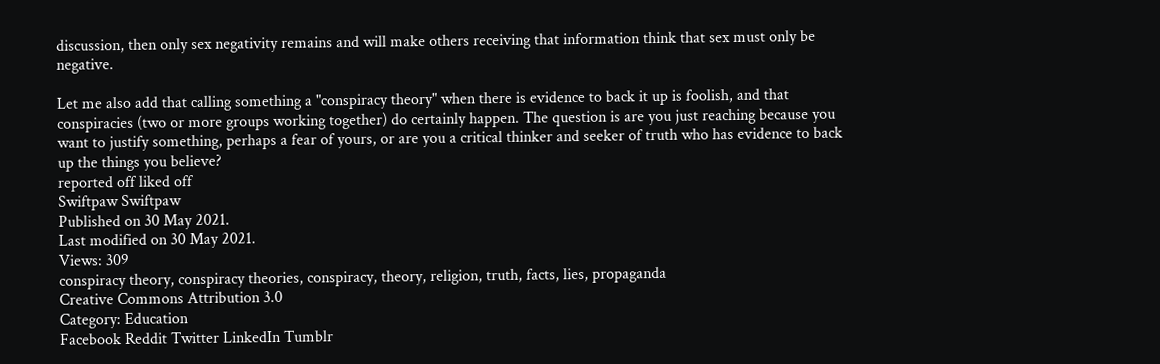discussion, then only sex negativity remains and will make others receiving that information think that sex must only be negative.

Let me also add that calling something a "conspiracy theory" when there is evidence to back it up is foolish, and that conspiracies (two or more groups working together) do certainly happen. The question is are you just reaching because you want to justify something, perhaps a fear of yours, or are you a critical thinker and seeker of truth who has evidence to back up the things you believe?
reported off liked off
Swiftpaw Swiftpaw
Published on 30 May 2021.
Last modified on 30 May 2021.
Views: 309
conspiracy theory, conspiracy theories, conspiracy, theory, religion, truth, facts, lies, propaganda
Creative Commons Attribution 3.0
Category: Education
Facebook Reddit Twitter LinkedIn Tumblr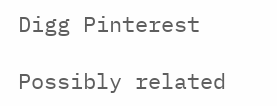Digg Pinterest

Possibly related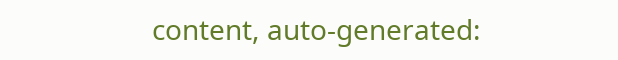content, auto-generated: